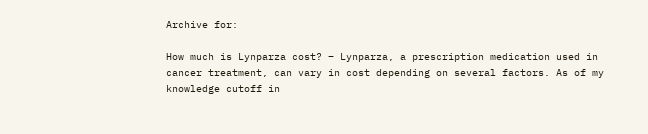Archive for:

How much is Lynparza cost? – Lynparza, a prescription medication used in cancer treatment, can vary in cost depending on several factors. As of my knowledge cutoff in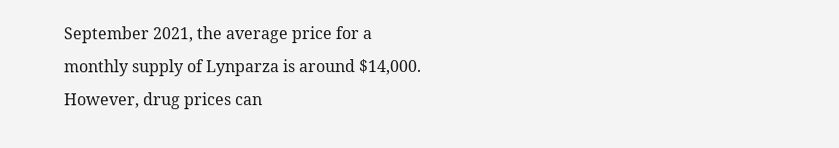September 2021, the average price for a monthly supply of Lynparza is around $14,000. However, drug prices can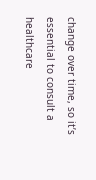change over time, so it’s essential to consult a healthcare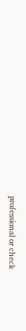professional or check